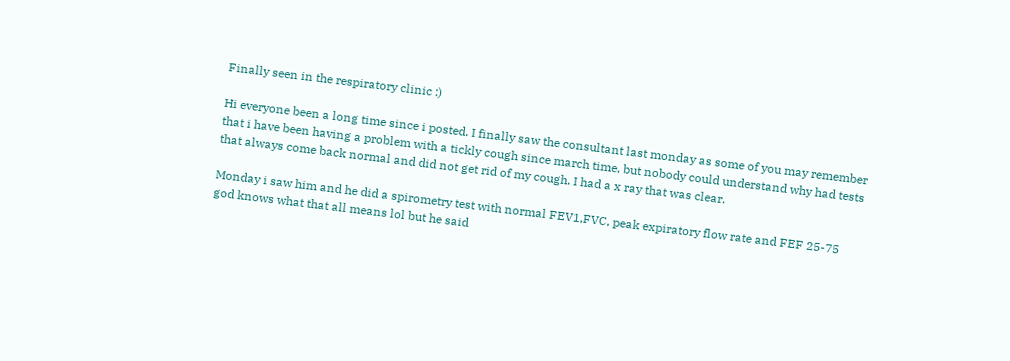Finally seen in the respiratory clinic :)

Hi everyone been a long time since i posted. I finally saw the consultant last monday as some of you may remember that i have been having a problem with a tickly cough since march time, but nobody could understand why had tests that always come back normal and did not get rid of my cough. I had a x ray that was clear.

Monday i saw him and he did a spirometry test with normal FEV1,FVC, peak expiratory flow rate and FEF 25-75 god knows what that all means lol but he said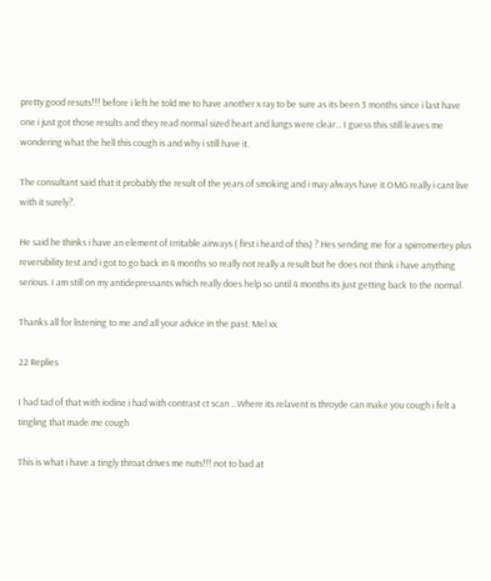pretty good resuts!!! before i left he told me to have another x ray to be sure as its been 3 months since i last have one i just got those results and they read normal sized heart and lungs were clear... I guess this still leaves me wondering what the hell this cough is and why i still have it.

The consultant said that it probably the result of the years of smoking and i may always have it OMG really i cant live with it surely?.

He said he thinks i have an element of Irritable airways ( first i heard of this) ? Hes sending me for a spirromertey plus reversibility test and i got to go back in 4 months so really not really a result but he does not think i have anything serious. I am still on my antidepressants which really does help so until 4 months its just getting back to the normal.

Thanks all for listening to me and all your advice in the past. Mel xx

22 Replies

I had tad of that with iodine i had with contrast ct scan .. Where its relavent is throyde can make you cough i felt a tingling that made me cough

This is what i have a tingly throat drives me nuts!!! not to bad at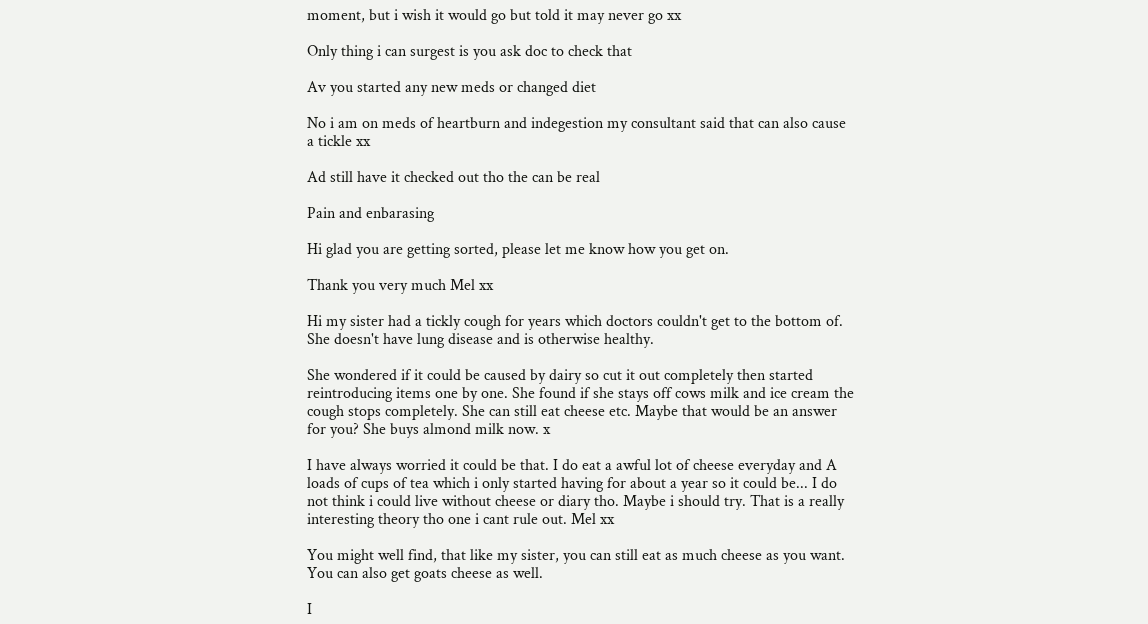moment, but i wish it would go but told it may never go xx

Only thing i can surgest is you ask doc to check that

Av you started any new meds or changed diet

No i am on meds of heartburn and indegestion my consultant said that can also cause a tickle xx

Ad still have it checked out tho the can be real

Pain and enbarasing

Hi glad you are getting sorted, please let me know how you get on.

Thank you very much Mel xx

Hi my sister had a tickly cough for years which doctors couldn't get to the bottom of. She doesn't have lung disease and is otherwise healthy.

She wondered if it could be caused by dairy so cut it out completely then started reintroducing items one by one. She found if she stays off cows milk and ice cream the cough stops completely. She can still eat cheese etc. Maybe that would be an answer for you? She buys almond milk now. x

I have always worried it could be that. I do eat a awful lot of cheese everyday and A loads of cups of tea which i only started having for about a year so it could be... I do not think i could live without cheese or diary tho. Maybe i should try. That is a really interesting theory tho one i cant rule out. Mel xx

You might well find, that like my sister, you can still eat as much cheese as you want. You can also get goats cheese as well.

I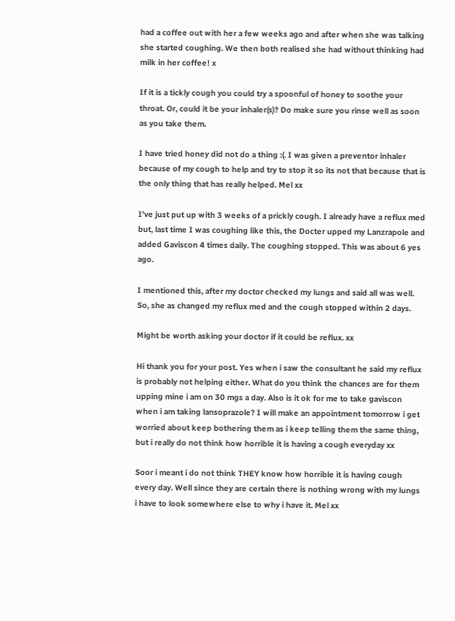had a coffee out with her a few weeks ago and after when she was talking she started coughing. We then both realised she had without thinking had milk in her coffee! x

If it is a tickly cough you could try a spoonful of honey to soothe your throat. Or, could it be your inhaler(s)? Do make sure you rinse well as soon as you take them.

I have tried honey did not do a thing :(. I was given a preventor inhaler because of my cough to help and try to stop it so its not that because that is the only thing that has really helped. Mel xx

I've just put up with 3 weeks of a prickly cough. I already have a reflux med but, last time I was coughing like this, the Docter upped my Lanzrapole and added Gaviscon 4 times daily. The coughing stopped. This was about 6 yes ago.

I mentioned this, after my doctor checked my lungs and said all was well. So, she as changed my reflux med and the cough stopped within 2 days.

Might be worth asking your doctor if it could be reflux. xx

Hi thank you for your post. Yes when i saw the consultant he said my reflux is probably not helping either. What do you think the chances are for them upping mine i am on 30 mgs a day. Also is it ok for me to take gaviscon when i am taking lansoprazole? I will make an appointment tomorrow i get worried about keep bothering them as i keep telling them the same thing, but i really do not think how horrible it is having a cough everyday xx

Soor i meant i do not think THEY know how horrible it is having cough every day. Well since they are certain there is nothing wrong with my lungs i have to look somewhere else to why i have it. Mel xx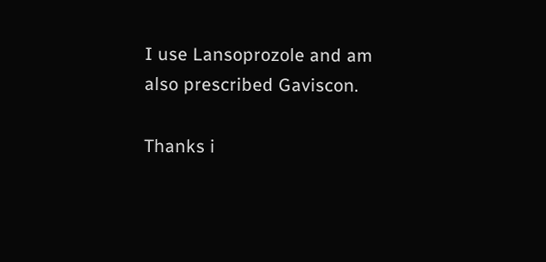I use Lansoprozole and am also prescribed Gaviscon.

Thanks i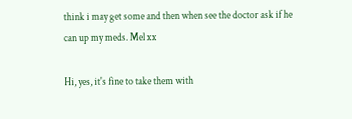think i may get some and then when see the doctor ask if he can up my meds. Mel xx

Hi, yes, it's fine to take them with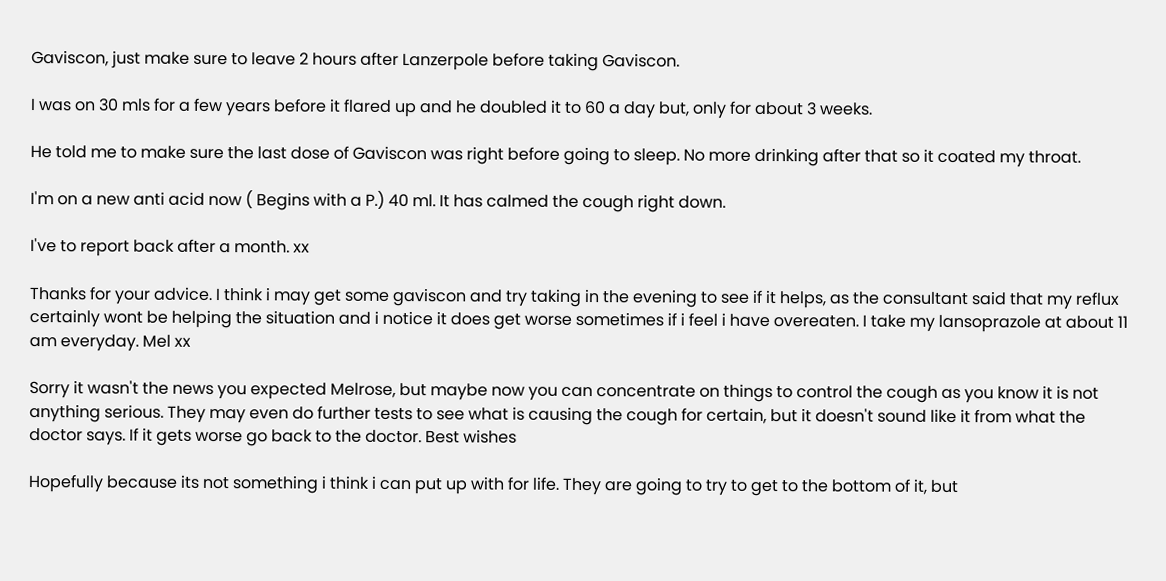Gaviscon, just make sure to leave 2 hours after Lanzerpole before taking Gaviscon.

I was on 30 mls for a few years before it flared up and he doubled it to 60 a day but, only for about 3 weeks.

He told me to make sure the last dose of Gaviscon was right before going to sleep. No more drinking after that so it coated my throat.

I'm on a new anti acid now ( Begins with a P.) 40 ml. It has calmed the cough right down.

I've to report back after a month. xx

Thanks for your advice. I think i may get some gaviscon and try taking in the evening to see if it helps, as the consultant said that my reflux certainly wont be helping the situation and i notice it does get worse sometimes if i feel i have overeaten. I take my lansoprazole at about 11 am everyday. Mel xx

Sorry it wasn't the news you expected Melrose, but maybe now you can concentrate on things to control the cough as you know it is not anything serious. They may even do further tests to see what is causing the cough for certain, but it doesn't sound like it from what the doctor says. If it gets worse go back to the doctor. Best wishes

Hopefully because its not something i think i can put up with for life. They are going to try to get to the bottom of it, but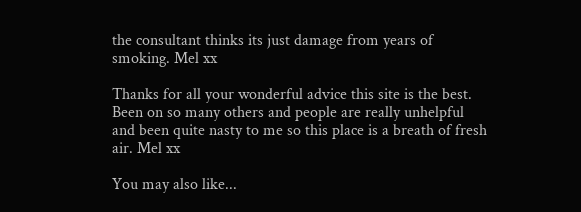the consultant thinks its just damage from years of smoking. Mel xx

Thanks for all your wonderful advice this site is the best. Been on so many others and people are really unhelpful and been quite nasty to me so this place is a breath of fresh air. Mel xx

You may also like...